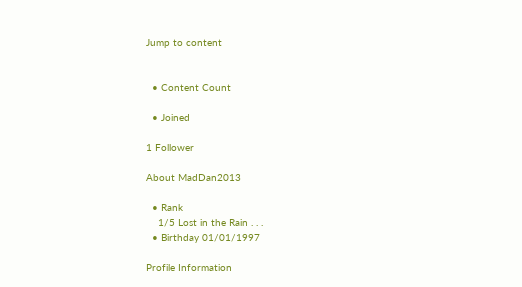Jump to content


  • Content Count

  • Joined

1 Follower

About MadDan2013

  • Rank
    1/5 Lost in the Rain . . .
  • Birthday 01/01/1997

Profile Information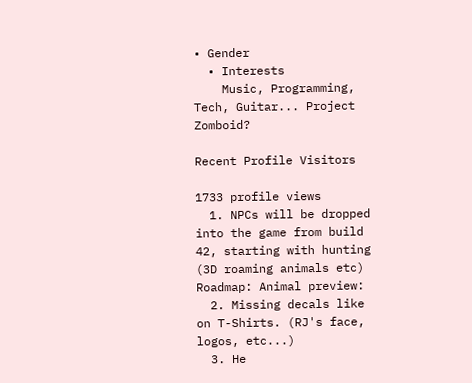• Gender
  • Interests
    Music, Programming, Tech, Guitar... Project Zomboid?

Recent Profile Visitors

1733 profile views
  1. NPCs will be dropped into the game from build 42, starting with hunting (3D roaming animals etc) Roadmap: Animal preview:
  2. Missing decals like on T-Shirts. (RJ's face, logos, etc...)
  3. He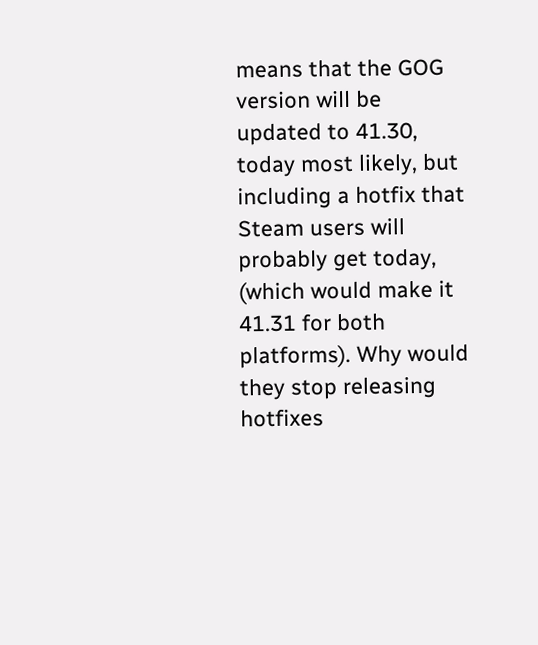means that the GOG version will be updated to 41.30, today most likely, but including a hotfix that Steam users will probably get today, (which would make it 41.31 for both platforms). Why would they stop releasing hotfixes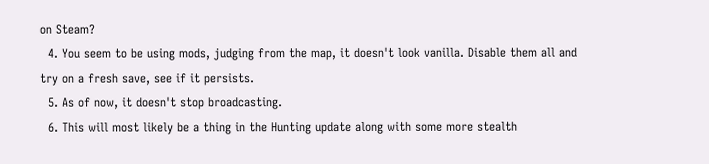on Steam?
  4. You seem to be using mods, judging from the map, it doesn't look vanilla. Disable them all and try on a fresh save, see if it persists.
  5. As of now, it doesn't stop broadcasting.
  6. This will most likely be a thing in the Hunting update along with some more stealth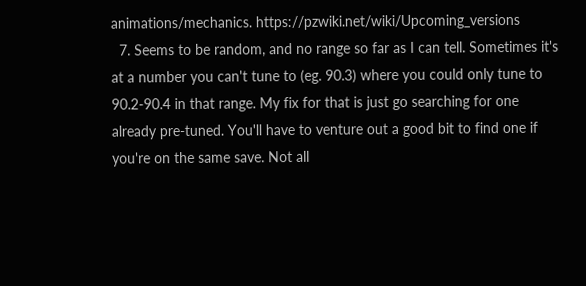animations/mechanics. https://pzwiki.net/wiki/Upcoming_versions
  7. Seems to be random, and no range so far as I can tell. Sometimes it's at a number you can't tune to (eg. 90.3) where you could only tune to 90.2-90.4 in that range. My fix for that is just go searching for one already pre-tuned. You'll have to venture out a good bit to find one if you're on the same save. Not all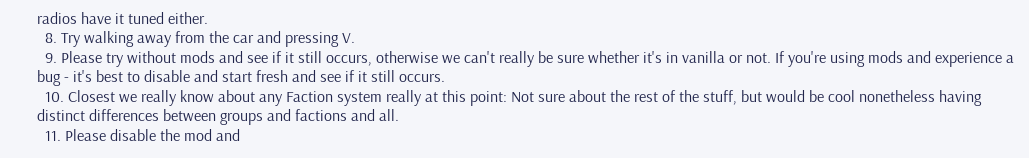radios have it tuned either.
  8. Try walking away from the car and pressing V.
  9. Please try without mods and see if it still occurs, otherwise we can't really be sure whether it's in vanilla or not. If you're using mods and experience a bug - it's best to disable and start fresh and see if it still occurs.
  10. Closest we really know about any Faction system really at this point: Not sure about the rest of the stuff, but would be cool nonetheless having distinct differences between groups and factions and all.
  11. Please disable the mod and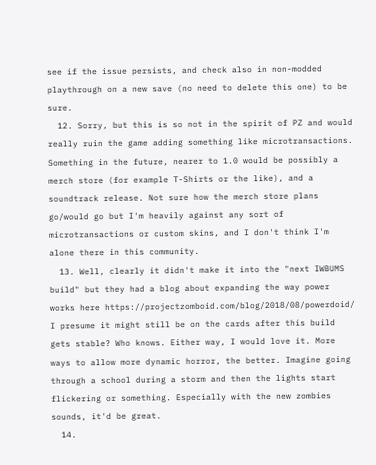see if the issue persists, and check also in non-modded playthrough on a new save (no need to delete this one) to be sure.
  12. Sorry, but this is so not in the spirit of PZ and would really ruin the game adding something like microtransactions. Something in the future, nearer to 1.0 would be possibly a merch store (for example T-Shirts or the like), and a soundtrack release. Not sure how the merch store plans go/would go but I'm heavily against any sort of microtransactions or custom skins, and I don't think I'm alone there in this community.
  13. Well, clearly it didn't make it into the "next IWBUMS build" but they had a blog about expanding the way power works here https://projectzomboid.com/blog/2018/08/powerdoid/ I presume it might still be on the cards after this build gets stable? Who knows. Either way, I would love it. More ways to allow more dynamic horror, the better. Imagine going through a school during a storm and then the lights start flickering or something. Especially with the new zombies sounds, it'd be great.
  14.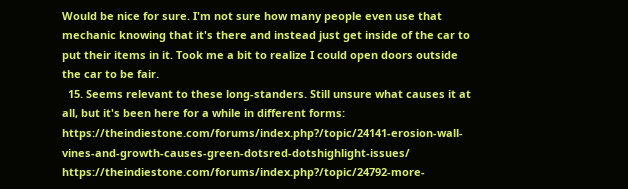Would be nice for sure. I'm not sure how many people even use that mechanic knowing that it's there and instead just get inside of the car to put their items in it. Took me a bit to realize I could open doors outside the car to be fair.
  15. Seems relevant to these long-standers. Still unsure what causes it at all, but it's been here for a while in different forms: https://theindiestone.com/forums/index.php?/topic/24141-erosion-wall-vines-and-growth-causes-green-dotsred-dotshighlight-issues/ https://theindiestone.com/forums/index.php?/topic/24792-more-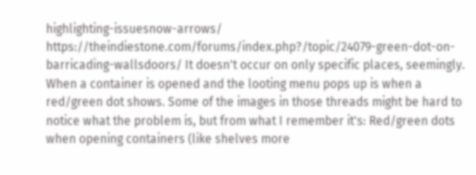highlighting-issuesnow-arrows/ https://theindiestone.com/forums/index.php?/topic/24079-green-dot-on-barricading-wallsdoors/ It doesn't occur on only specific places, seemingly. When a container is opened and the looting menu pops up is when a red/green dot shows. Some of the images in those threads might be hard to notice what the problem is, but from what I remember it's: Red/green dots when opening containers (like shelves more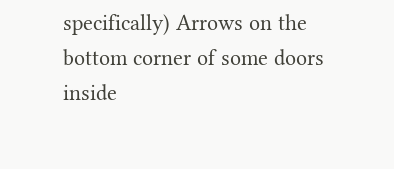specifically) Arrows on the bottom corner of some doors inside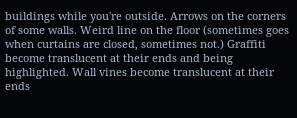buildings while you're outside. Arrows on the corners of some walls. Weird line on the floor (sometimes goes when curtains are closed, sometimes not.) Graffiti become translucent at their ends and being highlighted. Wall vines become translucent at their ends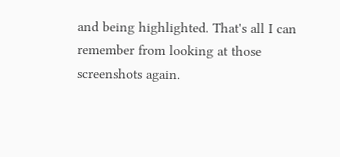and being highlighted. That's all I can remember from looking at those screenshots again.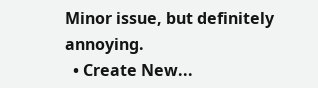Minor issue, but definitely annoying.
  • Create New...